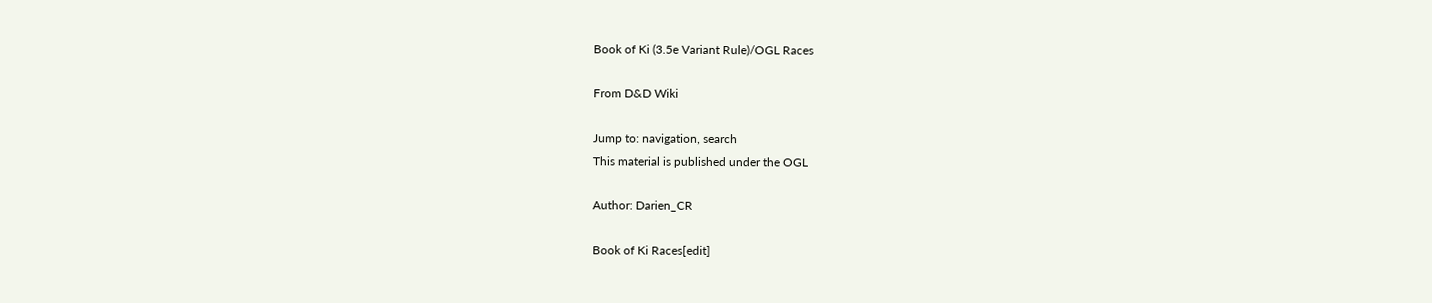Book of Ki (3.5e Variant Rule)/OGL Races

From D&D Wiki

Jump to: navigation, search
This material is published under the OGL

Author: Darien_CR

Book of Ki Races[edit]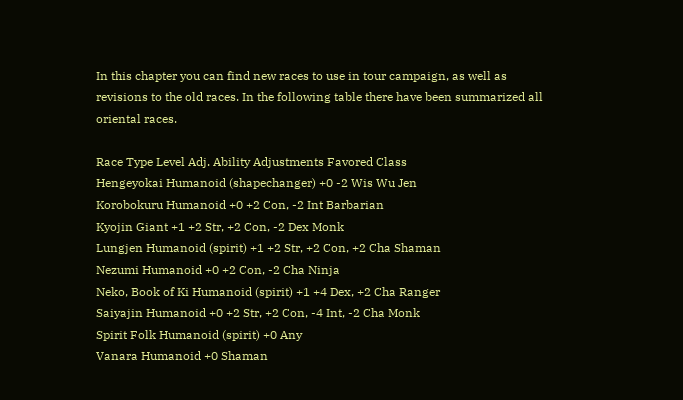In this chapter you can find new races to use in tour campaign, as well as revisions to the old races. In the following table there have been summarized all oriental races.

Race Type Level Adj. Ability Adjustments Favored Class
Hengeyokai Humanoid (shapechanger) +0 -2 Wis Wu Jen
Korobokuru Humanoid +0 +2 Con, -2 Int Barbarian
Kyojin Giant +1 +2 Str, +2 Con, -2 Dex Monk
Lungjen Humanoid (spirit) +1 +2 Str, +2 Con, +2 Cha Shaman
Nezumi Humanoid +0 +2 Con, -2 Cha Ninja
Neko, Book of Ki Humanoid (spirit) +1 +4 Dex, +2 Cha Ranger
Saiyajin Humanoid +0 +2 Str, +2 Con, -4 Int, -2 Cha Monk
Spirit Folk Humanoid (spirit) +0 Any
Vanara Humanoid +0 Shaman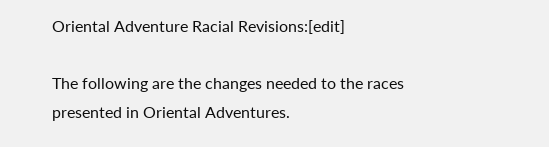Oriental Adventure Racial Revisions:[edit]

The following are the changes needed to the races presented in Oriental Adventures.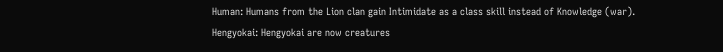Human: Humans from the Lion clan gain Intimidate as a class skill instead of Knowledge (war).
Hengyokai: Hengyokai are now creatures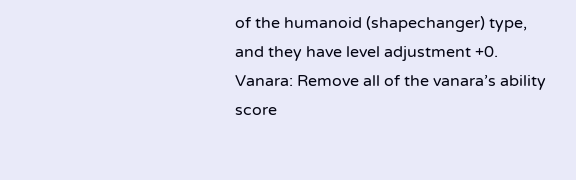of the humanoid (shapechanger) type, and they have level adjustment +0.
Vanara: Remove all of the vanara’s ability score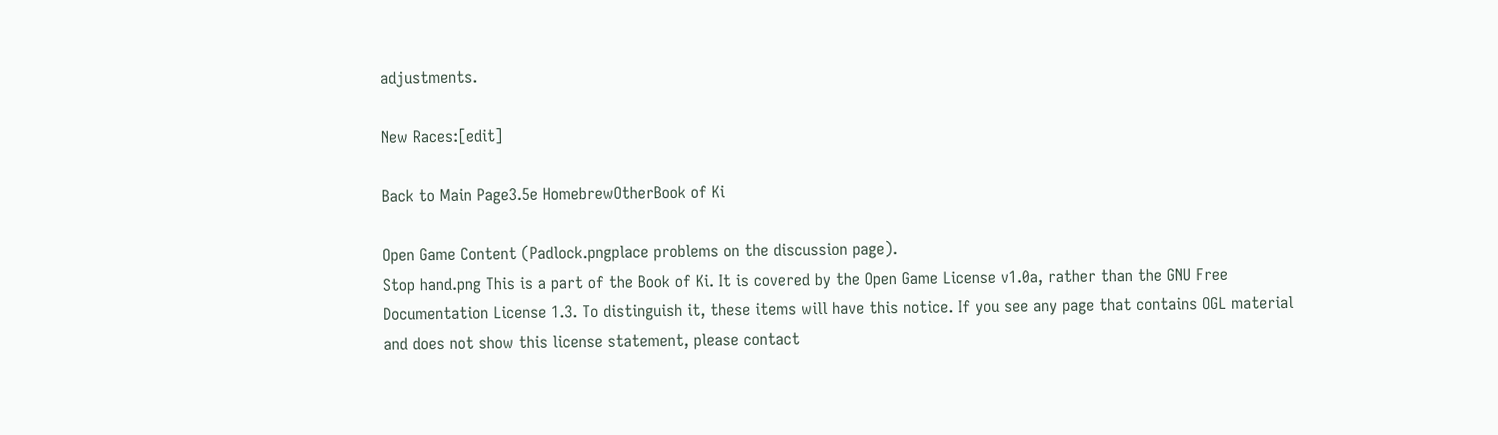adjustments.

New Races:[edit]

Back to Main Page3.5e HomebrewOtherBook of Ki

Open Game Content (Padlock.pngplace problems on the discussion page).
Stop hand.png This is a part of the Book of Ki. It is covered by the Open Game License v1.0a, rather than the GNU Free Documentation License 1.3. To distinguish it, these items will have this notice. If you see any page that contains OGL material and does not show this license statement, please contact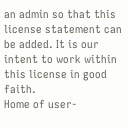an admin so that this license statement can be added. It is our intent to work within this license in good faith.
Home of user-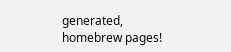generated,
homebrew pages!